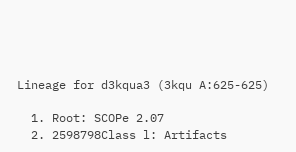Lineage for d3kqua3 (3kqu A:625-625)

  1. Root: SCOPe 2.07
  2. 2598798Class l: Artifacts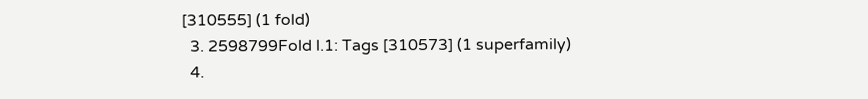[310555] (1 fold)
  3. 2598799Fold l.1: Tags [310573] (1 superfamily)
  4.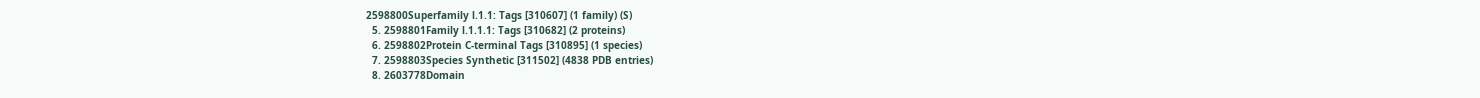2598800Superfamily l.1.1: Tags [310607] (1 family) (S)
  5. 2598801Family l.1.1.1: Tags [310682] (2 proteins)
  6. 2598802Protein C-terminal Tags [310895] (1 species)
  7. 2598803Species Synthetic [311502] (4838 PDB entries)
  8. 2603778Domain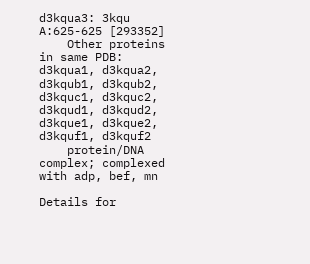d3kqua3: 3kqu A:625-625 [293352]
    Other proteins in same PDB: d3kqua1, d3kqua2, d3kqub1, d3kqub2, d3kquc1, d3kquc2, d3kqud1, d3kqud2, d3kque1, d3kque2, d3kquf1, d3kquf2
    protein/DNA complex; complexed with adp, bef, mn

Details for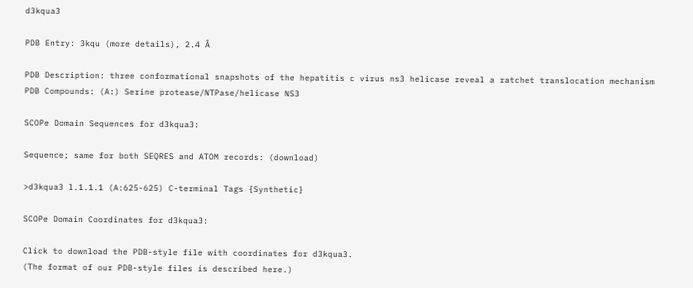d3kqua3

PDB Entry: 3kqu (more details), 2.4 Å

PDB Description: three conformational snapshots of the hepatitis c virus ns3 helicase reveal a ratchet translocation mechanism
PDB Compounds: (A:) Serine protease/NTPase/helicase NS3

SCOPe Domain Sequences for d3kqua3:

Sequence; same for both SEQRES and ATOM records: (download)

>d3kqua3 l.1.1.1 (A:625-625) C-terminal Tags {Synthetic}

SCOPe Domain Coordinates for d3kqua3:

Click to download the PDB-style file with coordinates for d3kqua3.
(The format of our PDB-style files is described here.)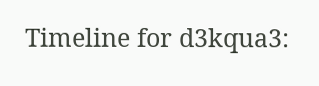Timeline for d3kqua3: